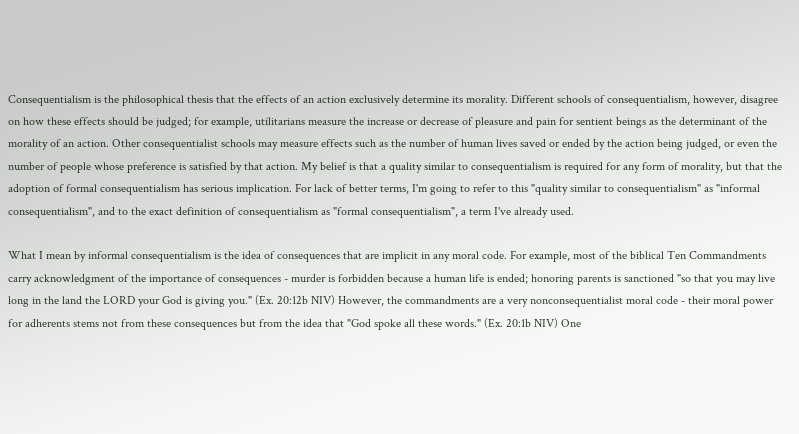Consequentialism is the philosophical thesis that the effects of an action exclusively determine its morality. Different schools of consequentialism, however, disagree on how these effects should be judged; for example, utilitarians measure the increase or decrease of pleasure and pain for sentient beings as the determinant of the morality of an action. Other consequentialist schools may measure effects such as the number of human lives saved or ended by the action being judged, or even the number of people whose preference is satisfied by that action. My belief is that a quality similar to consequentialism is required for any form of morality, but that the adoption of formal consequentialism has serious implication. For lack of better terms, I'm going to refer to this "quality similar to consequentialism" as "informal consequentialism", and to the exact definition of consequentialism as "formal consequentialism", a term I've already used.

What I mean by informal consequentialism is the idea of consequences that are implicit in any moral code. For example, most of the biblical Ten Commandments carry acknowledgment of the importance of consequences - murder is forbidden because a human life is ended; honoring parents is sanctioned "so that you may live long in the land the LORD your God is giving you." (Ex. 20:12b NIV) However, the commandments are a very nonconsequentialist moral code - their moral power for adherents stems not from these consequences but from the idea that "God spoke all these words." (Ex. 20:1b NIV) One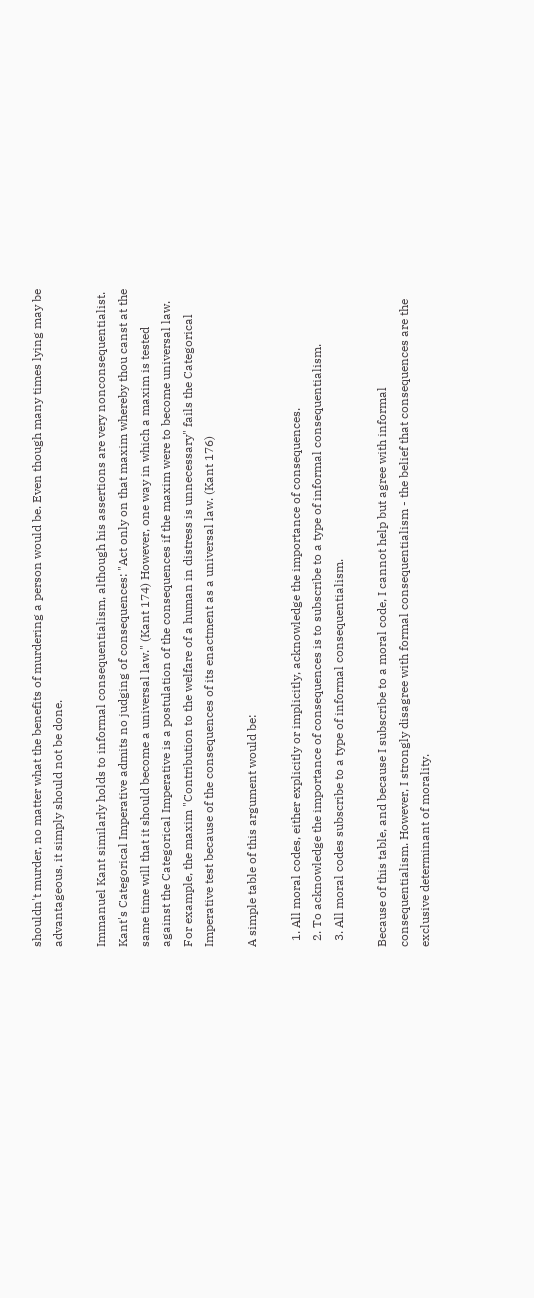shouldn't murder, no matter what the benefits of murdering a person would be. Even though many times lying may be advantageous, it simply should not be done.

Immanuel Kant similarly holds to informal consequentialism, although his assertions are very nonconsequentialist. Kant's Categorical Imperative admits no judging of consequences: "Act only on that maxim whereby thou canst at the same time will that it should become a universal law." (Kant 174) However, one way in which a maxim is tested against the Categorical Imperative is a postulation of the consequences if the maxim were to become universal law. For example, the maxim "Contribution to the welfare of a human in distress is unnecessary" fails the Categorical Imperative test because of the consequences of its enactment as a universal law. (Kant 176)

A simple table of this argument would be:

  1. All moral codes, either explicitly or implicitly, acknowledge the importance of consequences.
  2. To acknowledge the importance of consequences is to subscribe to a type of informal consequentialism.
  3. All moral codes subscribe to a type of informal consequentialism.

Because of this table, and because I subscribe to a moral code, I cannot help but agree with informal consequentialism. However, I strongly disagree with formal consequentialism - the belief that consequences are the exclusive determinant of morality.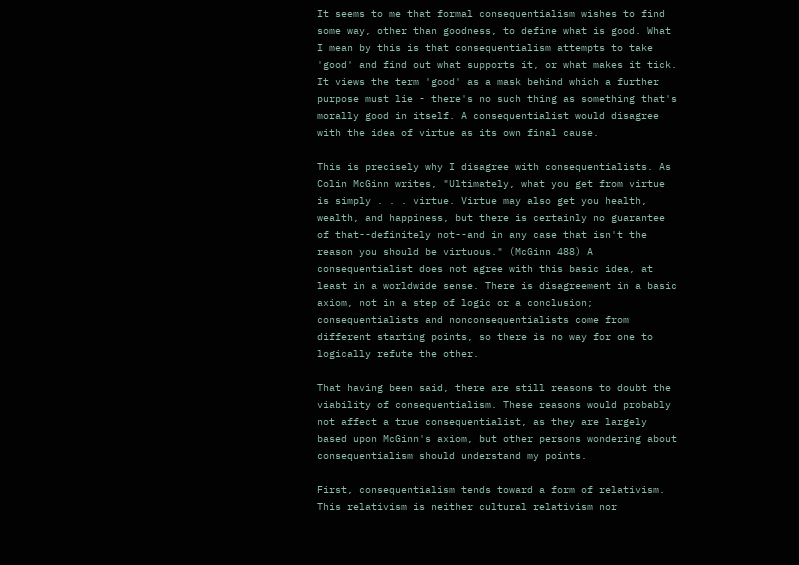It seems to me that formal consequentialism wishes to find some way, other than goodness, to define what is good. What I mean by this is that consequentialism attempts to take 'good' and find out what supports it, or what makes it tick. It views the term 'good' as a mask behind which a further purpose must lie - there's no such thing as something that's morally good in itself. A consequentialist would disagree with the idea of virtue as its own final cause.

This is precisely why I disagree with consequentialists. As Colin McGinn writes, "Ultimately, what you get from virtue is simply . . . virtue. Virtue may also get you health, wealth, and happiness, but there is certainly no guarantee of that--definitely not--and in any case that isn't the reason you should be virtuous." (McGinn 488) A consequentialist does not agree with this basic idea, at least in a worldwide sense. There is disagreement in a basic axiom, not in a step of logic or a conclusion; consequentialists and nonconsequentialists come from different starting points, so there is no way for one to logically refute the other.

That having been said, there are still reasons to doubt the viability of consequentialism. These reasons would probably not affect a true consequentialist, as they are largely based upon McGinn's axiom, but other persons wondering about consequentialism should understand my points.

First, consequentialism tends toward a form of relativism. This relativism is neither cultural relativism nor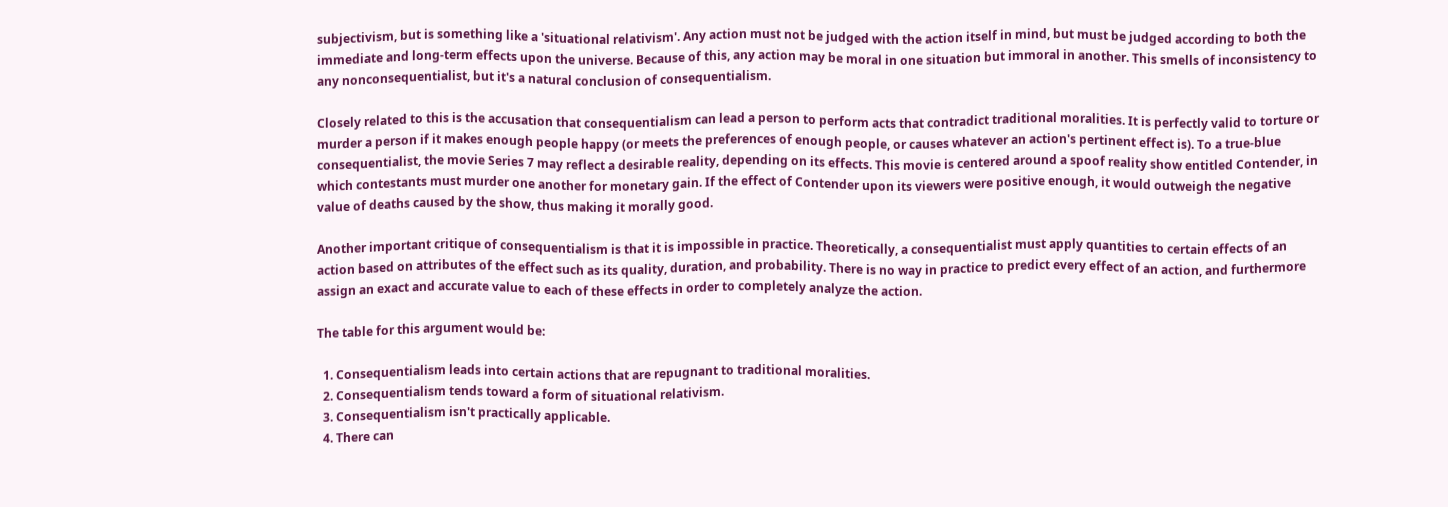subjectivism, but is something like a 'situational relativism'. Any action must not be judged with the action itself in mind, but must be judged according to both the immediate and long-term effects upon the universe. Because of this, any action may be moral in one situation but immoral in another. This smells of inconsistency to any nonconsequentialist, but it's a natural conclusion of consequentialism.

Closely related to this is the accusation that consequentialism can lead a person to perform acts that contradict traditional moralities. It is perfectly valid to torture or murder a person if it makes enough people happy (or meets the preferences of enough people, or causes whatever an action's pertinent effect is). To a true-blue consequentialist, the movie Series 7 may reflect a desirable reality, depending on its effects. This movie is centered around a spoof reality show entitled Contender, in which contestants must murder one another for monetary gain. If the effect of Contender upon its viewers were positive enough, it would outweigh the negative value of deaths caused by the show, thus making it morally good.

Another important critique of consequentialism is that it is impossible in practice. Theoretically, a consequentialist must apply quantities to certain effects of an action based on attributes of the effect such as its quality, duration, and probability. There is no way in practice to predict every effect of an action, and furthermore assign an exact and accurate value to each of these effects in order to completely analyze the action.

The table for this argument would be:

  1. Consequentialism leads into certain actions that are repugnant to traditional moralities.
  2. Consequentialism tends toward a form of situational relativism.
  3. Consequentialism isn't practically applicable.
  4. There can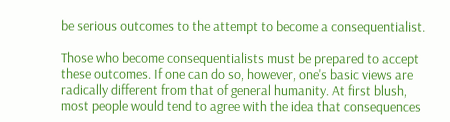be serious outcomes to the attempt to become a consequentialist.

Those who become consequentialists must be prepared to accept these outcomes. If one can do so, however, one's basic views are radically different from that of general humanity. At first blush, most people would tend to agree with the idea that consequences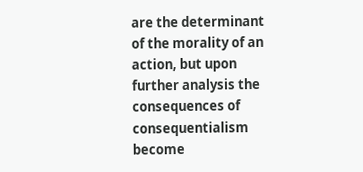are the determinant of the morality of an action, but upon further analysis the consequences of consequentialism become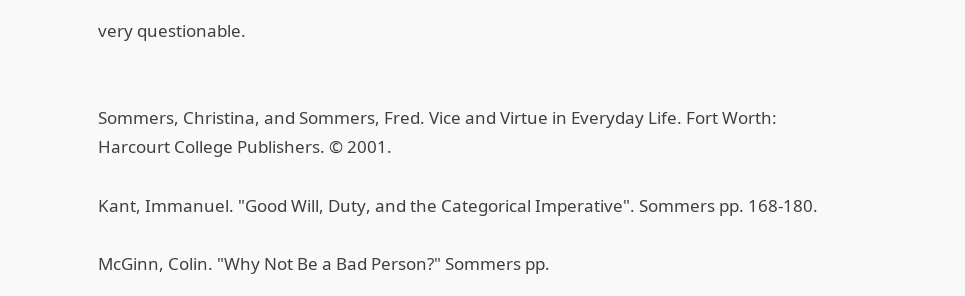very questionable.


Sommers, Christina, and Sommers, Fred. Vice and Virtue in Everyday Life. Fort Worth: Harcourt College Publishers. © 2001.

Kant, Immanuel. "Good Will, Duty, and the Categorical Imperative". Sommers pp. 168-180.

McGinn, Colin. "Why Not Be a Bad Person?" Sommers pp.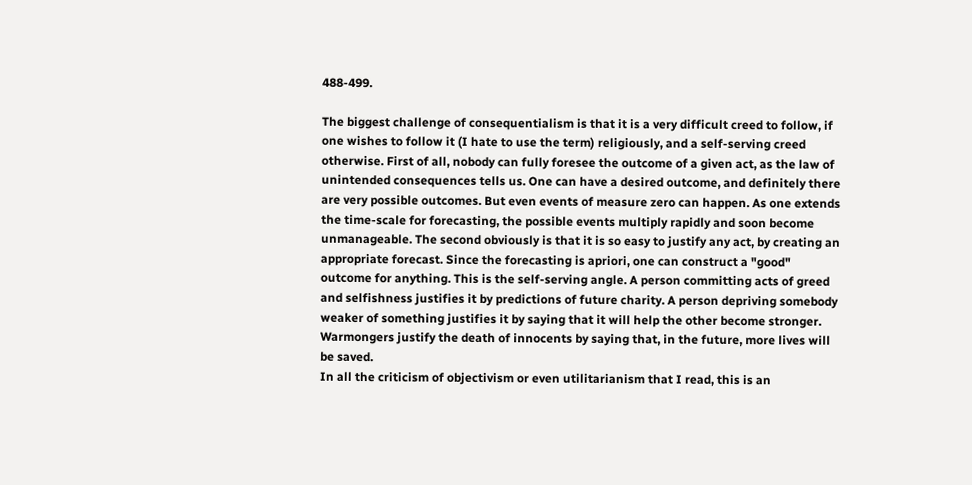488-499.

The biggest challenge of consequentialism is that it is a very difficult creed to follow, if one wishes to follow it (I hate to use the term) religiously, and a self-serving creed otherwise. First of all, nobody can fully foresee the outcome of a given act, as the law of unintended consequences tells us. One can have a desired outcome, and definitely there are very possible outcomes. But even events of measure zero can happen. As one extends the time-scale for forecasting, the possible events multiply rapidly and soon become unmanageable. The second obviously is that it is so easy to justify any act, by creating an appropriate forecast. Since the forecasting is apriori, one can construct a "good" outcome for anything. This is the self-serving angle. A person committing acts of greed and selfishness justifies it by predictions of future charity. A person depriving somebody weaker of something justifies it by saying that it will help the other become stronger. Warmongers justify the death of innocents by saying that, in the future, more lives will be saved.
In all the criticism of objectivism or even utilitarianism that I read, this is an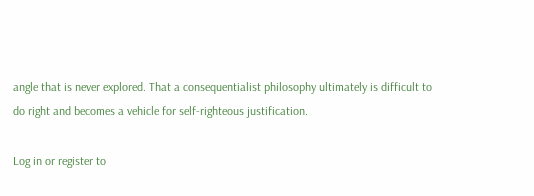angle that is never explored. That a consequentialist philosophy ultimately is difficult to do right and becomes a vehicle for self-righteous justification.

Log in or register to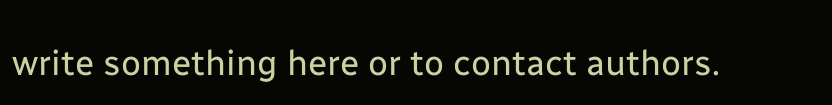write something here or to contact authors.